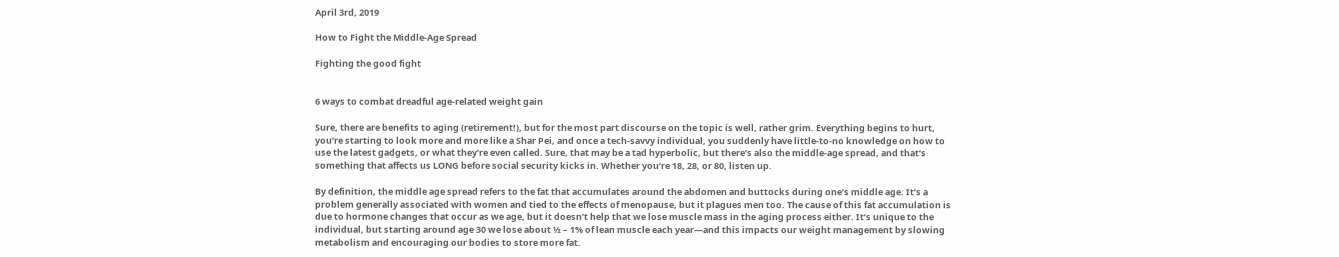April 3rd, 2019

How to Fight the Middle-Age Spread

Fighting the good fight


6 ways to combat dreadful age-related weight gain

Sure, there are benefits to aging (retirement!), but for the most part discourse on the topic is well, rather grim. Everything begins to hurt, you’re starting to look more and more like a Shar Pei, and once a tech-savvy individual, you suddenly have little-to-no knowledge on how to use the latest gadgets, or what they’re even called. Sure, that may be a tad hyperbolic, but there’s also the middle-age spread, and that’s something that affects us LONG before social security kicks in. Whether you’re 18, 28, or 80, listen up.

By definition, the middle age spread refers to the fat that accumulates around the abdomen and buttocks during one’s middle age. It’s a problem generally associated with women and tied to the effects of menopause, but it plagues men too. The cause of this fat accumulation is due to hormone changes that occur as we age, but it doesn’t help that we lose muscle mass in the aging process either. It’s unique to the individual, but starting around age 30 we lose about ½ – 1% of lean muscle each year—and this impacts our weight management by slowing metabolism and encouraging our bodies to store more fat.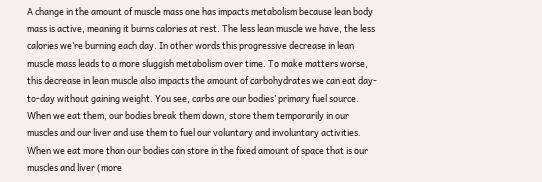A change in the amount of muscle mass one has impacts metabolism because lean body mass is active, meaning it burns calories at rest. The less lean muscle we have, the less calories we’re burning each day. In other words this progressive decrease in lean muscle mass leads to a more sluggish metabolism over time. To make matters worse, this decrease in lean muscle also impacts the amount of carbohydrates we can eat day-to-day without gaining weight. You see, carbs are our bodies’ primary fuel source. When we eat them, our bodies break them down, store them temporarily in our muscles and our liver and use them to fuel our voluntary and involuntary activities. When we eat more than our bodies can store in the fixed amount of space that is our muscles and liver (more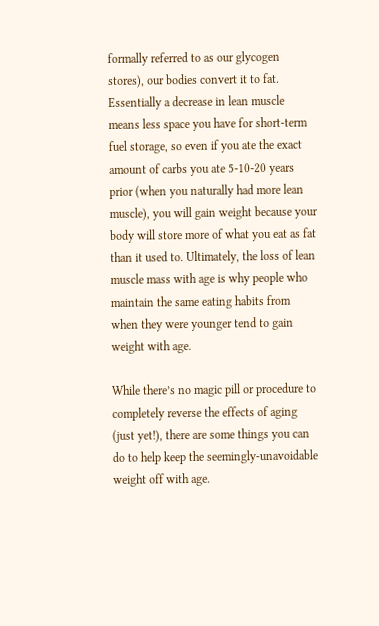formally referred to as our glycogen stores), our bodies convert it to fat. Essentially a decrease in lean muscle means less space you have for short-term fuel storage, so even if you ate the exact amount of carbs you ate 5-10-20 years prior (when you naturally had more lean muscle), you will gain weight because your body will store more of what you eat as fat than it used to. Ultimately, the loss of lean muscle mass with age is why people who maintain the same eating habits from when they were younger tend to gain weight with age.

While there’s no magic pill or procedure to completely reverse the effects of aging (just yet!), there are some things you can do to help keep the seemingly-unavoidable weight off with age.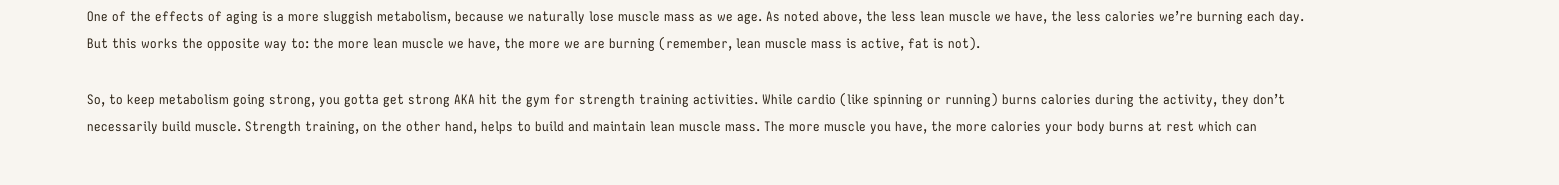One of the effects of aging is a more sluggish metabolism, because we naturally lose muscle mass as we age. As noted above, the less lean muscle we have, the less calories we’re burning each day. But this works the opposite way to: the more lean muscle we have, the more we are burning (remember, lean muscle mass is active, fat is not).

So, to keep metabolism going strong, you gotta get strong AKA hit the gym for strength training activities. While cardio (like spinning or running) burns calories during the activity, they don’t necessarily build muscle. Strength training, on the other hand, helps to build and maintain lean muscle mass. The more muscle you have, the more calories your body burns at rest which can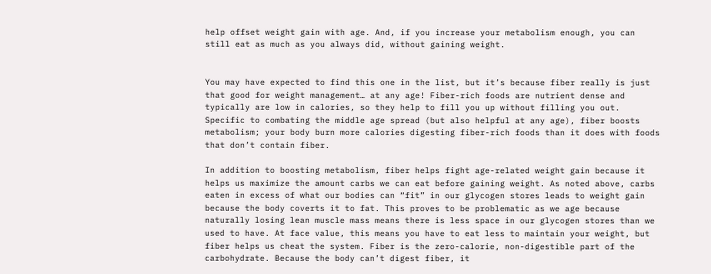help offset weight gain with age. And, if you increase your metabolism enough, you can still eat as much as you always did, without gaining weight.


You may have expected to find this one in the list, but it’s because fiber really is just that good for weight management… at any age! Fiber-rich foods are nutrient dense and typically are low in calories, so they help to fill you up without filling you out. Specific to combating the middle age spread (but also helpful at any age), fiber boosts metabolism; your body burn more calories digesting fiber-rich foods than it does with foods that don’t contain fiber.

In addition to boosting metabolism, fiber helps fight age-related weight gain because it helps us maximize the amount carbs we can eat before gaining weight. As noted above, carbs eaten in excess of what our bodies can “fit” in our glycogen stores leads to weight gain because the body coverts it to fat. This proves to be problematic as we age because naturally losing lean muscle mass means there is less space in our glycogen stores than we used to have. At face value, this means you have to eat less to maintain your weight, but fiber helps us cheat the system. Fiber is the zero-calorie, non-digestible part of the carbohydrate. Because the body can’t digest fiber, it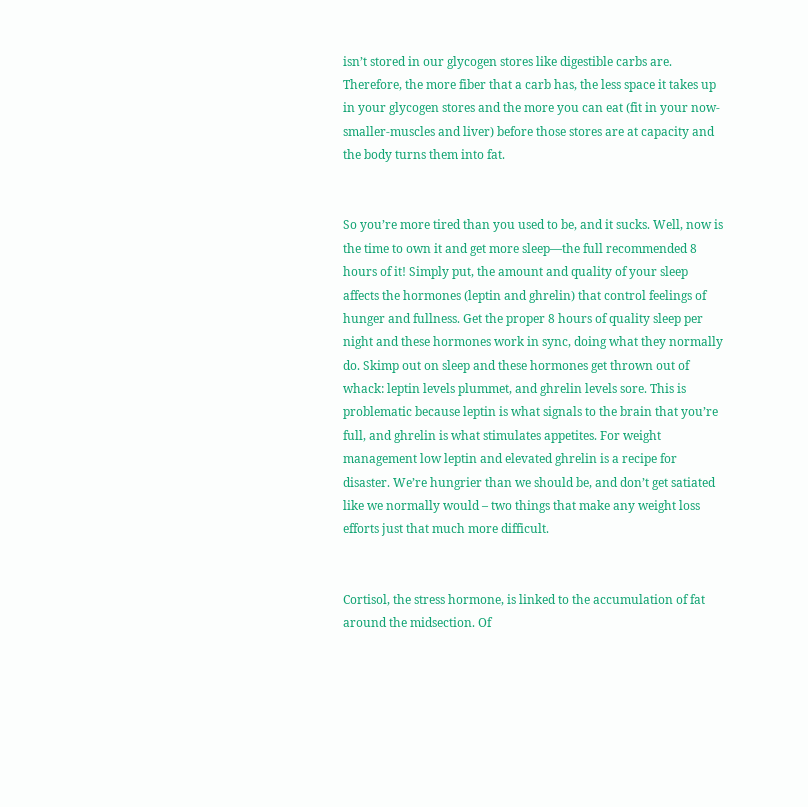isn’t stored in our glycogen stores like digestible carbs are. Therefore, the more fiber that a carb has, the less space it takes up in your glycogen stores and the more you can eat (fit in your now-smaller-muscles and liver) before those stores are at capacity and the body turns them into fat.


So you’re more tired than you used to be, and it sucks. Well, now is the time to own it and get more sleep—the full recommended 8 hours of it! Simply put, the amount and quality of your sleep affects the hormones (leptin and ghrelin) that control feelings of hunger and fullness. Get the proper 8 hours of quality sleep per night and these hormones work in sync, doing what they normally do. Skimp out on sleep and these hormones get thrown out of whack: leptin levels plummet, and ghrelin levels sore. This is problematic because leptin is what signals to the brain that you’re full, and ghrelin is what stimulates appetites. For weight management low leptin and elevated ghrelin is a recipe for disaster. We’re hungrier than we should be, and don’t get satiated like we normally would – two things that make any weight loss efforts just that much more difficult.


Cortisol, the stress hormone, is linked to the accumulation of fat around the midsection. Of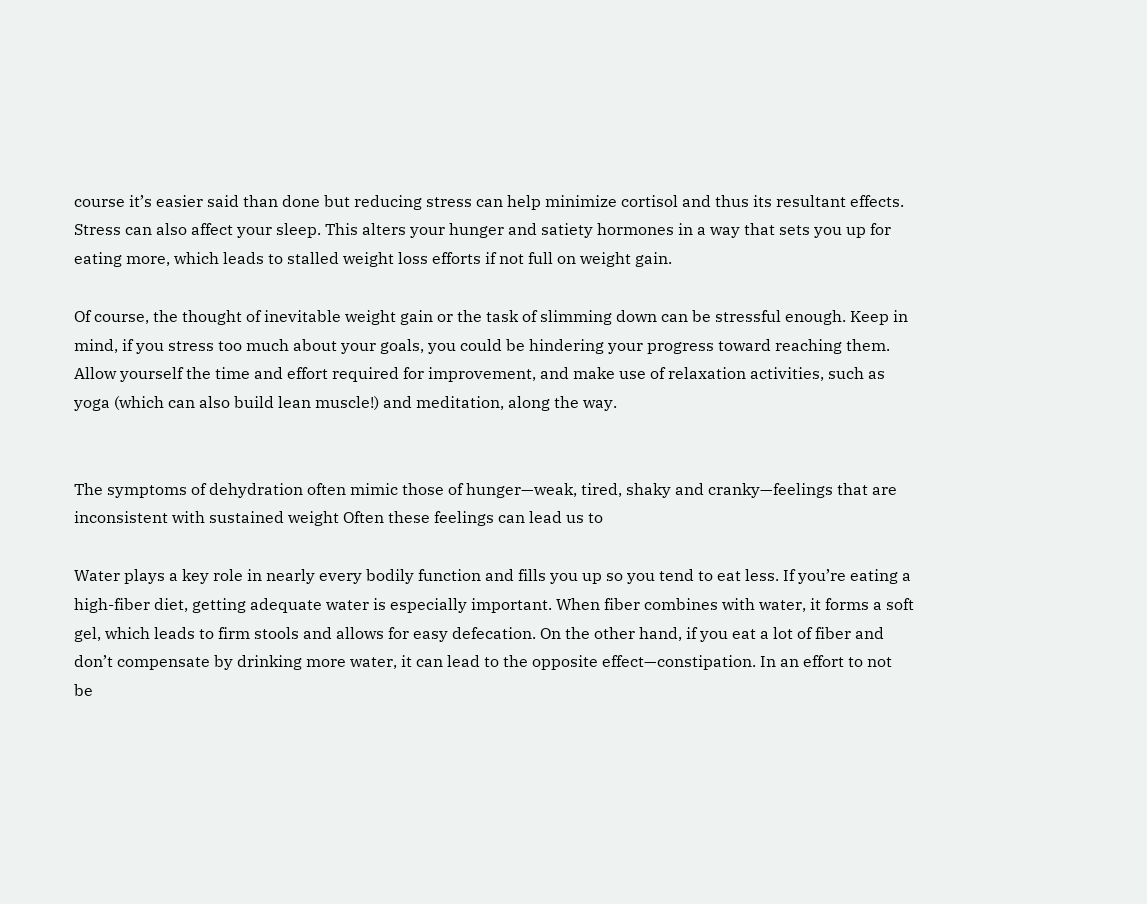course it’s easier said than done but reducing stress can help minimize cortisol and thus its resultant effects. Stress can also affect your sleep. This alters your hunger and satiety hormones in a way that sets you up for eating more, which leads to stalled weight loss efforts if not full on weight gain.

Of course, the thought of inevitable weight gain or the task of slimming down can be stressful enough. Keep in mind, if you stress too much about your goals, you could be hindering your progress toward reaching them. Allow yourself the time and effort required for improvement, and make use of relaxation activities, such as yoga (which can also build lean muscle!) and meditation, along the way.


The symptoms of dehydration often mimic those of hunger—weak, tired, shaky and cranky—feelings that are inconsistent with sustained weight Often these feelings can lead us to

Water plays a key role in nearly every bodily function and fills you up so you tend to eat less. If you’re eating a high-fiber diet, getting adequate water is especially important. When fiber combines with water, it forms a soft gel, which leads to firm stools and allows for easy defecation. On the other hand, if you eat a lot of fiber and don’t compensate by drinking more water, it can lead to the opposite effect—constipation. In an effort to not be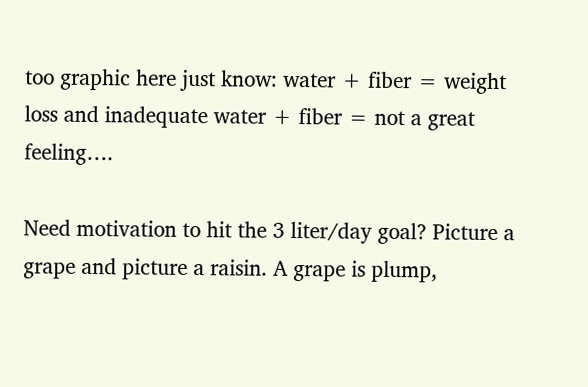too graphic here just know: water + fiber = weight loss and inadequate water + fiber = not a great feeling….

Need motivation to hit the 3 liter/day goal? Picture a grape and picture a raisin. A grape is plump,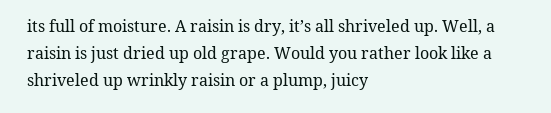its full of moisture. A raisin is dry, it’s all shriveled up. Well, a raisin is just dried up old grape. Would you rather look like a shriveled up wrinkly raisin or a plump, juicy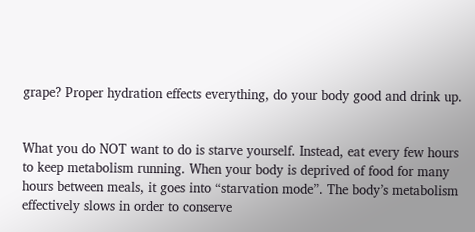grape? Proper hydration effects everything, do your body good and drink up.


What you do NOT want to do is starve yourself. Instead, eat every few hours to keep metabolism running. When your body is deprived of food for many hours between meals, it goes into “starvation mode”. The body’s metabolism effectively slows in order to conserve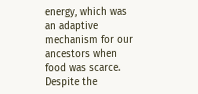energy, which was an adaptive mechanism for our ancestors when food was scarce. Despite the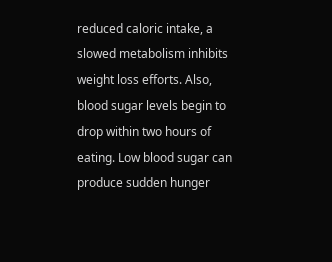reduced caloric intake, a slowed metabolism inhibits weight loss efforts. Also, blood sugar levels begin to drop within two hours of eating. Low blood sugar can produce sudden hunger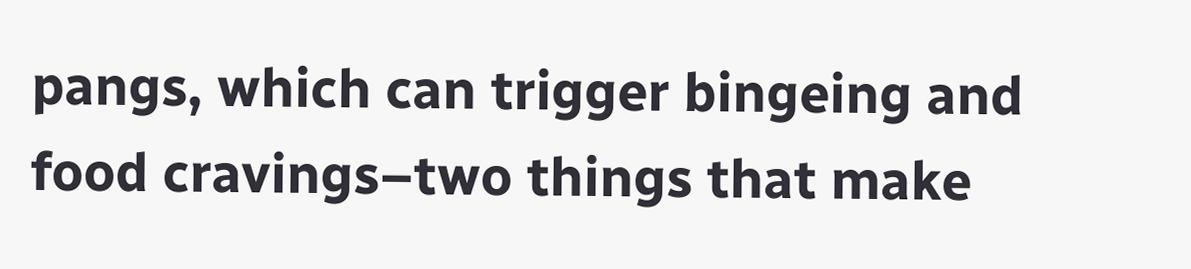pangs, which can trigger bingeing and food cravings–two things that make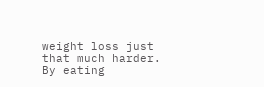weight loss just that much harder. By eating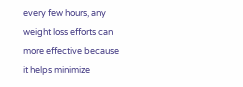every few hours, any weight loss efforts can more effective because it helps minimize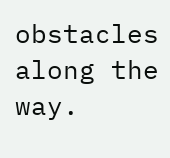obstacles along the way.